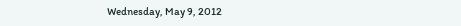Wednesday, May 9, 2012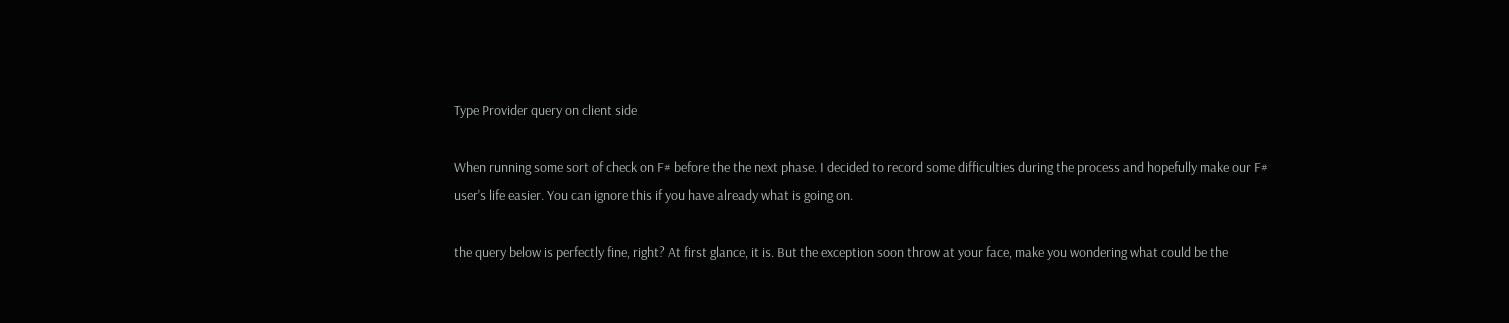Type Provider query on client side

When running some sort of check on F# before the the next phase. I decided to record some difficulties during the process and hopefully make our F# user's life easier. You can ignore this if you have already what is going on.

the query below is perfectly fine, right? At first glance, it is. But the exception soon throw at your face, make you wondering what could be the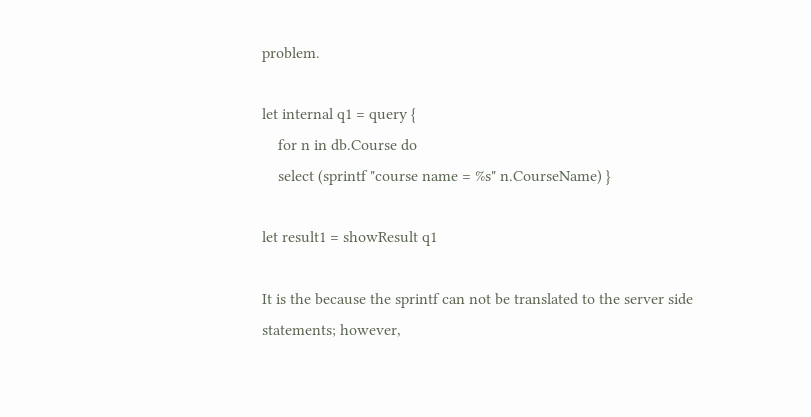problem.

let internal q1 = query {
    for n in db.Course do
    select (sprintf "course name = %s" n.CourseName) }

let result1 = showResult q1

It is the because the sprintf can not be translated to the server side statements; however,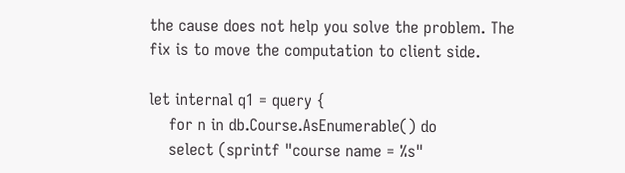the cause does not help you solve the problem. The fix is to move the computation to client side.

let internal q1 = query {
    for n in db.Course.AsEnumerable() do
    select (sprintf "course name = %s"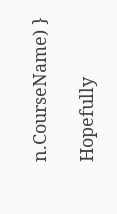n.CourseName) }

Hopefully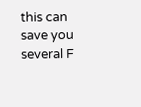this can save you several F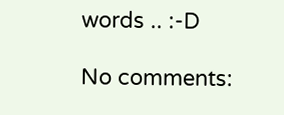words .. :-D

No comments: